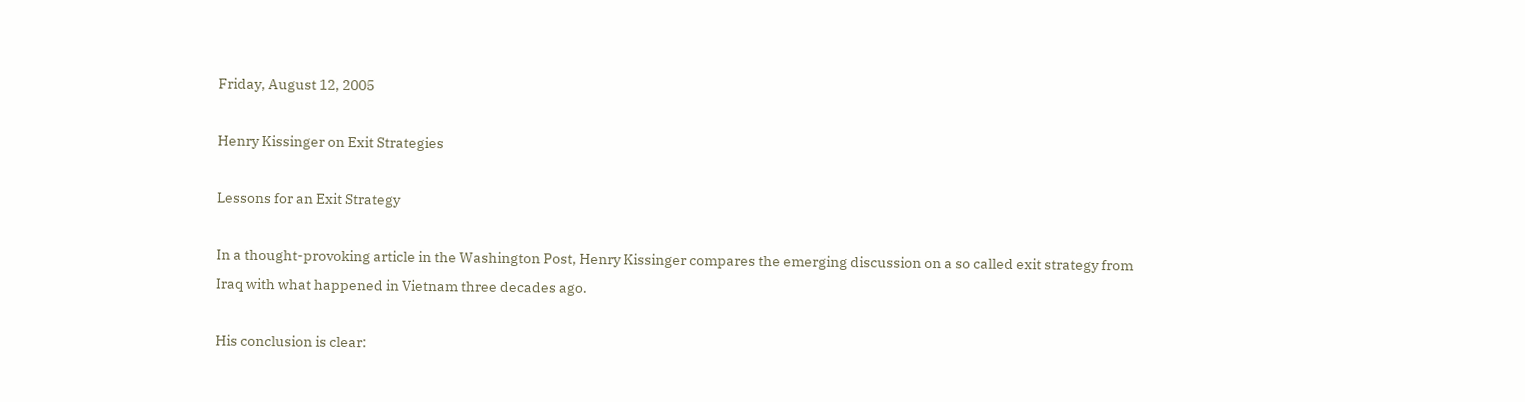Friday, August 12, 2005

Henry Kissinger on Exit Strategies

Lessons for an Exit Strategy

In a thought-provoking article in the Washington Post, Henry Kissinger compares the emerging discussion on a so called exit strategy from Iraq with what happened in Vietnam three decades ago.

His conclusion is clear: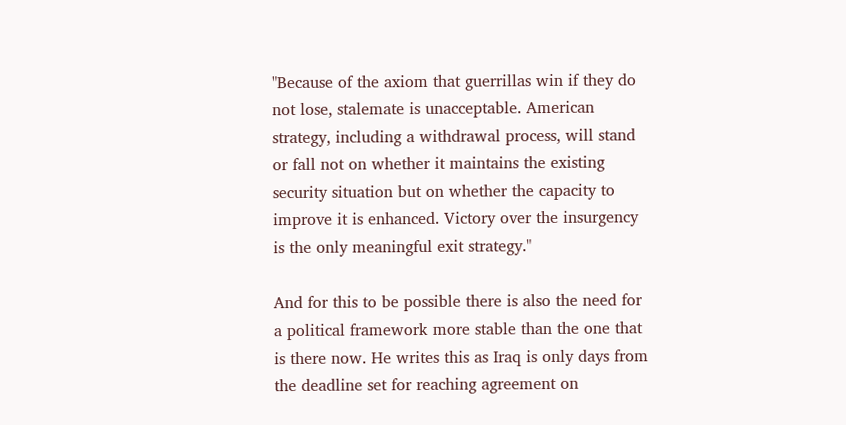"Because of the axiom that guerrillas win if they do not lose, stalemate is unacceptable. American strategy, including a withdrawal process, will stand or fall not on whether it maintains the existing security situation but on whether the capacity to improve it is enhanced. Victory over the insurgency is the only meaningful exit strategy."

And for this to be possible there is also the need for a political framework more stable than the one that is there now. He writes this as Iraq is only days from the deadline set for reaching agreement on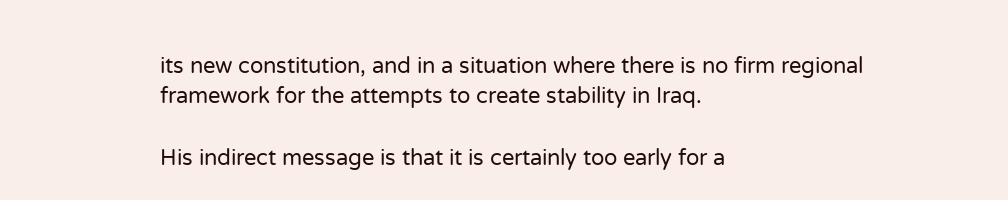its new constitution, and in a situation where there is no firm regional framework for the attempts to create stability in Iraq.

His indirect message is that it is certainly too early for a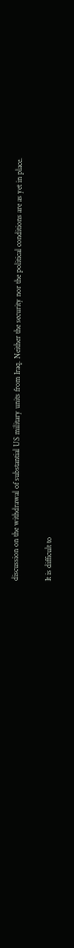discussion on the withdrawal of substantial US military units from Iraq. Neither the security nor the political conditions are as yet in place.

It is difficult to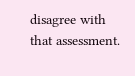disagree with that assessment.